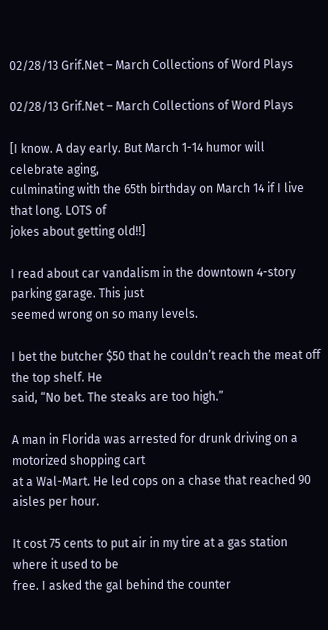02/28/13 Grif.Net – March Collections of Word Plays

02/28/13 Grif.Net – March Collections of Word Plays

[I know. A day early. But March 1-14 humor will celebrate aging,
culminating with the 65th birthday on March 14 if I live that long. LOTS of
jokes about getting old!!]

I read about car vandalism in the downtown 4-story parking garage. This just
seemed wrong on so many levels.

I bet the butcher $50 that he couldn’t reach the meat off the top shelf. He
said, “No bet. The steaks are too high.”

A man in Florida was arrested for drunk driving on a motorized shopping cart
at a Wal-Mart. He led cops on a chase that reached 90 aisles per hour.

It cost 75 cents to put air in my tire at a gas station where it used to be
free. I asked the gal behind the counter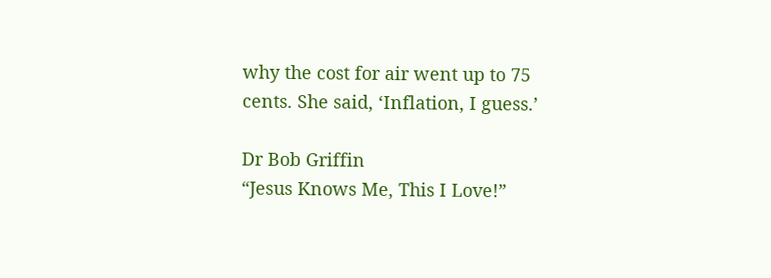why the cost for air went up to 75
cents. She said, ‘Inflation, I guess.’

Dr Bob Griffin
“Jesus Knows Me, This I Love!”